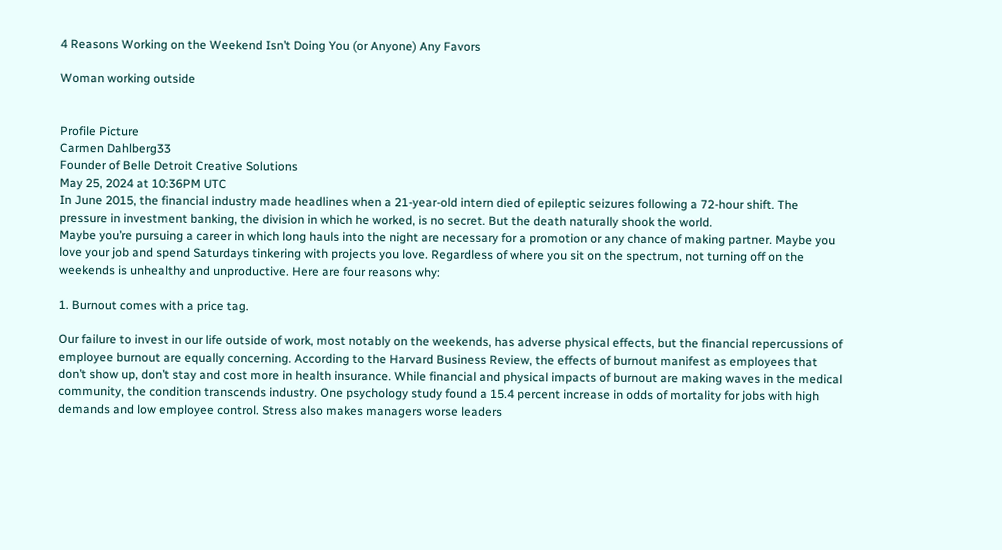4 Reasons Working on the Weekend Isn’t Doing You (or Anyone) Any Favors

Woman working outside


Profile Picture
Carmen Dahlberg33
Founder of Belle Detroit Creative Solutions
May 25, 2024 at 10:36PM UTC
In June 2015, the financial industry made headlines when a 21-year-old intern died of epileptic seizures following a 72-hour shift. The pressure in investment banking, the division in which he worked, is no secret. But the death naturally shook the world.
Maybe you’re pursuing a career in which long hauls into the night are necessary for a promotion or any chance of making partner. Maybe you love your job and spend Saturdays tinkering with projects you love. Regardless of where you sit on the spectrum, not turning off on the weekends is unhealthy and unproductive. Here are four reasons why:

1. Burnout comes with a price tag.

Our failure to invest in our life outside of work, most notably on the weekends, has adverse physical effects, but the financial repercussions of employee burnout are equally concerning. According to the Harvard Business Review, the effects of burnout manifest as employees that don’t show up, don’t stay and cost more in health insurance. While financial and physical impacts of burnout are making waves in the medical community, the condition transcends industry. One psychology study found a 15.4 percent increase in odds of mortality for jobs with high demands and low employee control. Stress also makes managers worse leaders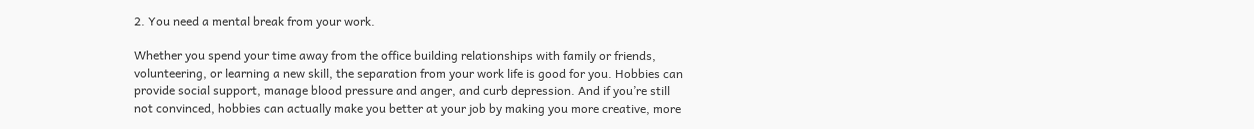2. You need a mental break from your work.

Whether you spend your time away from the office building relationships with family or friends, volunteering, or learning a new skill, the separation from your work life is good for you. Hobbies can provide social support, manage blood pressure and anger, and curb depression. And if you’re still not convinced, hobbies can actually make you better at your job by making you more creative, more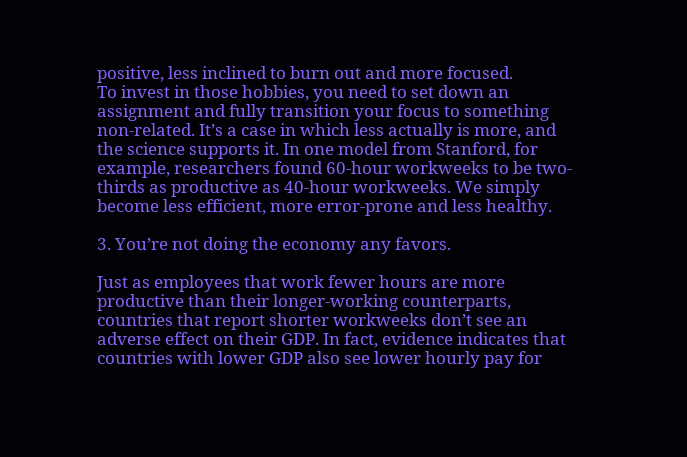positive, less inclined to burn out and more focused.
To invest in those hobbies, you need to set down an assignment and fully transition your focus to something non-related. It’s a case in which less actually is more, and the science supports it. In one model from Stanford, for example, researchers found 60-hour workweeks to be two-thirds as productive as 40-hour workweeks. We simply become less efficient, more error-prone and less healthy.

3. You’re not doing the economy any favors.

Just as employees that work fewer hours are more productive than their longer-working counterparts, countries that report shorter workweeks don’t see an adverse effect on their GDP. In fact, evidence indicates that countries with lower GDP also see lower hourly pay for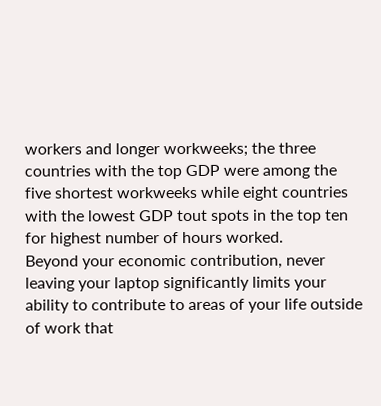workers and longer workweeks; the three countries with the top GDP were among the five shortest workweeks while eight countries with the lowest GDP tout spots in the top ten for highest number of hours worked.
Beyond your economic contribution, never leaving your laptop significantly limits your ability to contribute to areas of your life outside of work that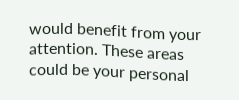would benefit from your attention. These areas could be your personal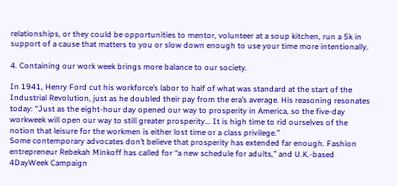relationships, or they could be opportunities to mentor, volunteer at a soup kitchen, run a 5k in support of a cause that matters to you or slow down enough to use your time more intentionally.

4. Containing our work week brings more balance to our society.

In 1941, Henry Ford cut his workforce’s labor to half of what was standard at the start of the Industrial Revolution, just as he doubled their pay from the era’s average. His reasoning resonates today: “Just as the eight-hour day opened our way to prosperity in America, so the five-day workweek will open our way to still greater prosperity... It is high time to rid ourselves of the notion that leisure for the workmen is either lost time or a class privilege.”
Some contemporary advocates don’t believe that prosperity has extended far enough. Fashion entrepreneur Rebekah Minkoff has called for “a new schedule for adults,” and U.K.-based 4DayWeek Campaign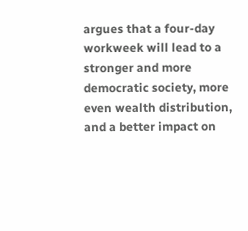argues that a four-day workweek will lead to a stronger and more democratic society, more even wealth distribution, and a better impact on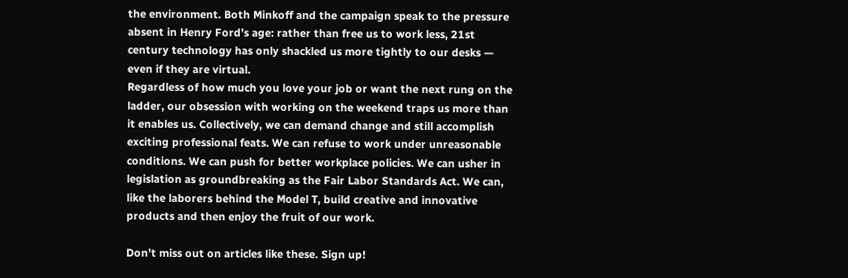the environment. Both Minkoff and the campaign speak to the pressure absent in Henry Ford’s age: rather than free us to work less, 21st century technology has only shackled us more tightly to our desks — even if they are virtual.
Regardless of how much you love your job or want the next rung on the ladder, our obsession with working on the weekend traps us more than it enables us. Collectively, we can demand change and still accomplish exciting professional feats. We can refuse to work under unreasonable conditions. We can push for better workplace policies. We can usher in legislation as groundbreaking as the Fair Labor Standards Act. We can, like the laborers behind the Model T, build creative and innovative products and then enjoy the fruit of our work.

Don’t miss out on articles like these. Sign up!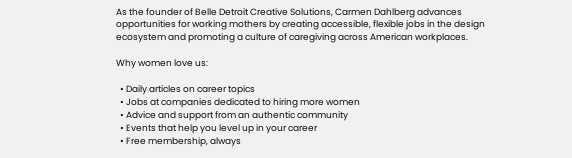As the founder of Belle Detroit Creative Solutions, Carmen Dahlberg advances opportunities for working mothers by creating accessible, flexible jobs in the design ecosystem and promoting a culture of caregiving across American workplaces.

Why women love us:

  • Daily articles on career topics
  • Jobs at companies dedicated to hiring more women
  • Advice and support from an authentic community
  • Events that help you level up in your career
  • Free membership, always